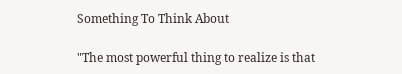Something To Think About

"The most powerful thing to realize is that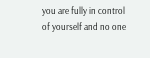you are fully in control of yourself and no one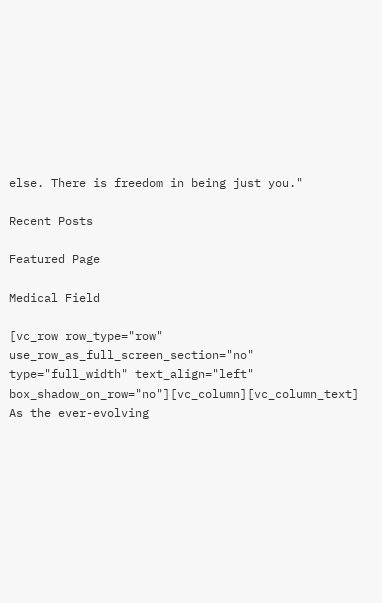else. There is freedom in being just you."

Recent Posts

Featured Page

Medical Field

[vc_row row_type="row" use_row_as_full_screen_section="no" type="full_width" text_align="left" box_shadow_on_row="no"][vc_column][vc_column_text] As the ever-evolving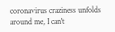coronavirus craziness unfolds around me, I can't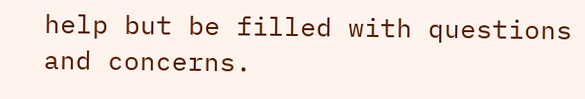help but be filled with questions and concerns.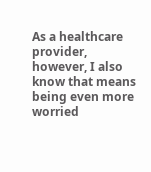As a healthcare provider, however, I also know that means being even more worried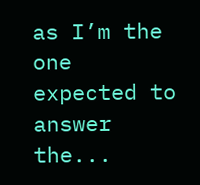as I’m the one expected to answer the...